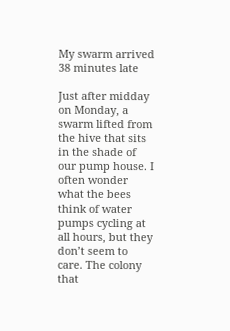My swarm arrived 38 minutes late

Just after midday on Monday, a swarm lifted from the hive that sits in the shade of our pump house. I often wonder what the bees think of water pumps cycling at all hours, but they don’t seem to care. The colony that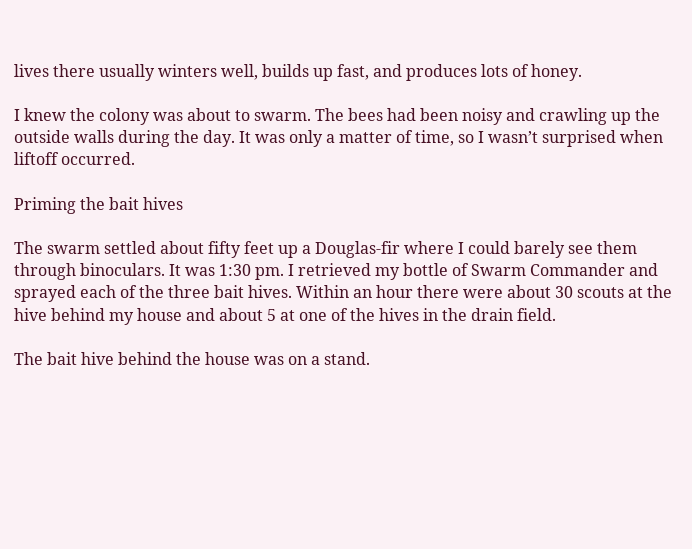lives there usually winters well, builds up fast, and produces lots of honey.

I knew the colony was about to swarm. The bees had been noisy and crawling up the outside walls during the day. It was only a matter of time, so I wasn’t surprised when liftoff occurred.

Priming the bait hives

The swarm settled about fifty feet up a Douglas-fir where I could barely see them through binoculars. It was 1:30 pm. I retrieved my bottle of Swarm Commander and sprayed each of the three bait hives. Within an hour there were about 30 scouts at the hive behind my house and about 5 at one of the hives in the drain field.

The bait hive behind the house was on a stand.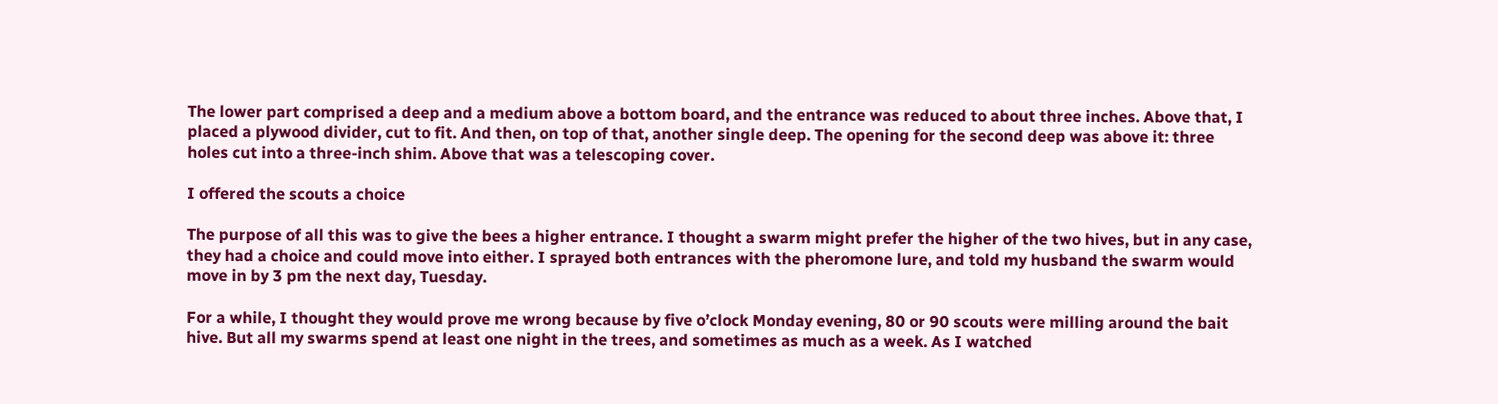The lower part comprised a deep and a medium above a bottom board, and the entrance was reduced to about three inches. Above that, I placed a plywood divider, cut to fit. And then, on top of that, another single deep. The opening for the second deep was above it: three holes cut into a three-inch shim. Above that was a telescoping cover.

I offered the scouts a choice

The purpose of all this was to give the bees a higher entrance. I thought a swarm might prefer the higher of the two hives, but in any case, they had a choice and could move into either. I sprayed both entrances with the pheromone lure, and told my husband the swarm would move in by 3 pm the next day, Tuesday.

For a while, I thought they would prove me wrong because by five o’clock Monday evening, 80 or 90 scouts were milling around the bait hive. But all my swarms spend at least one night in the trees, and sometimes as much as a week. As I watched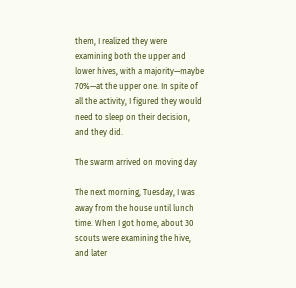them, I realized they were examining both the upper and lower hives, with a majority—maybe 70%—at the upper one. In spite of all the activity, I figured they would need to sleep on their decision, and they did.

The swarm arrived on moving day

The next morning, Tuesday, I was away from the house until lunch time. When I got home, about 30 scouts were examining the hive, and later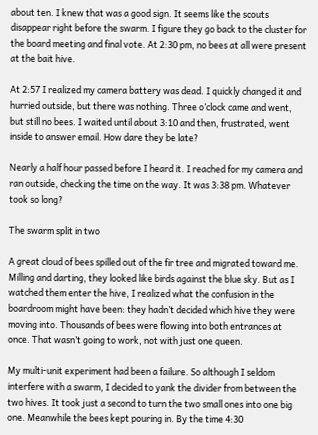about ten. I knew that was a good sign. It seems like the scouts disappear right before the swarm. I figure they go back to the cluster for the board meeting and final vote. At 2:30 pm, no bees at all were present at the bait hive.

At 2:57 I realized my camera battery was dead. I quickly changed it and hurried outside, but there was nothing. Three o’clock came and went, but still no bees. I waited until about 3:10 and then, frustrated, went inside to answer email. How dare they be late?

Nearly a half hour passed before I heard it. I reached for my camera and ran outside, checking the time on the way. It was 3:38 pm. Whatever took so long?

The swarm split in two

A great cloud of bees spilled out of the fir tree and migrated toward me. Milling and darting, they looked like birds against the blue sky. But as I watched them enter the hive, I realized what the confusion in the boardroom might have been: they hadn’t decided which hive they were moving into. Thousands of bees were flowing into both entrances at once. That wasn’t going to work, not with just one queen.

My multi-unit experiment had been a failure. So although I seldom interfere with a swarm, I decided to yank the divider from between the two hives. It took just a second to turn the two small ones into one big one. Meanwhile the bees kept pouring in. By the time 4:30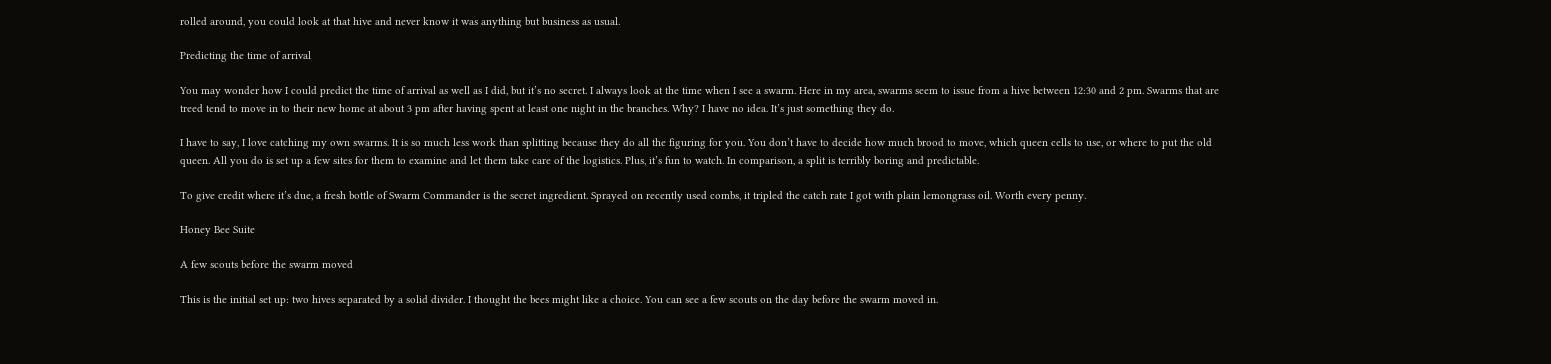rolled around, you could look at that hive and never know it was anything but business as usual.

Predicting the time of arrival

You may wonder how I could predict the time of arrival as well as I did, but it’s no secret. I always look at the time when I see a swarm. Here in my area, swarms seem to issue from a hive between 12:30 and 2 pm. Swarms that are treed tend to move in to their new home at about 3 pm after having spent at least one night in the branches. Why? I have no idea. It’s just something they do.

I have to say, I love catching my own swarms. It is so much less work than splitting because they do all the figuring for you. You don’t have to decide how much brood to move, which queen cells to use, or where to put the old queen. All you do is set up a few sites for them to examine and let them take care of the logistics. Plus, it’s fun to watch. In comparison, a split is terribly boring and predictable.

To give credit where it’s due, a fresh bottle of Swarm Commander is the secret ingredient. Sprayed on recently used combs, it tripled the catch rate I got with plain lemongrass oil. Worth every penny.

Honey Bee Suite

A few scouts before the swarm moved

This is the initial set up: two hives separated by a solid divider. I thought the bees might like a choice. You can see a few scouts on the day before the swarm moved in.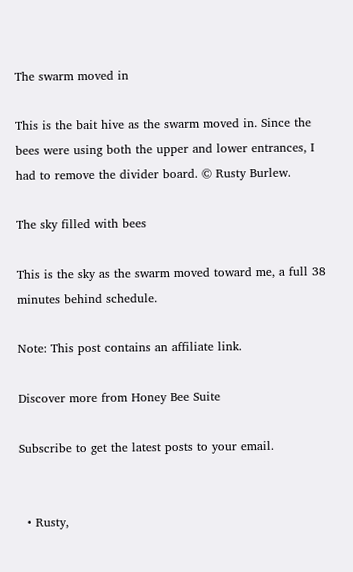The swarm moved in

This is the bait hive as the swarm moved in. Since the bees were using both the upper and lower entrances, I had to remove the divider board. © Rusty Burlew.

The sky filled with bees

This is the sky as the swarm moved toward me, a full 38 minutes behind schedule.

Note: This post contains an affiliate link.

Discover more from Honey Bee Suite

Subscribe to get the latest posts to your email.


  • Rusty,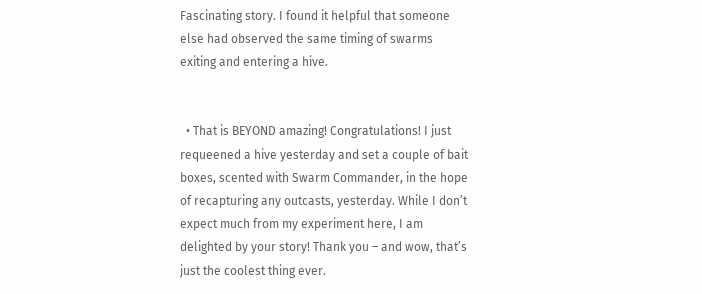Fascinating story. I found it helpful that someone else had observed the same timing of swarms exiting and entering a hive.


  • That is BEYOND amazing! Congratulations! I just requeened a hive yesterday and set a couple of bait boxes, scented with Swarm Commander, in the hope of recapturing any outcasts, yesterday. While I don’t expect much from my experiment here, I am delighted by your story! Thank you – and wow, that’s just the coolest thing ever.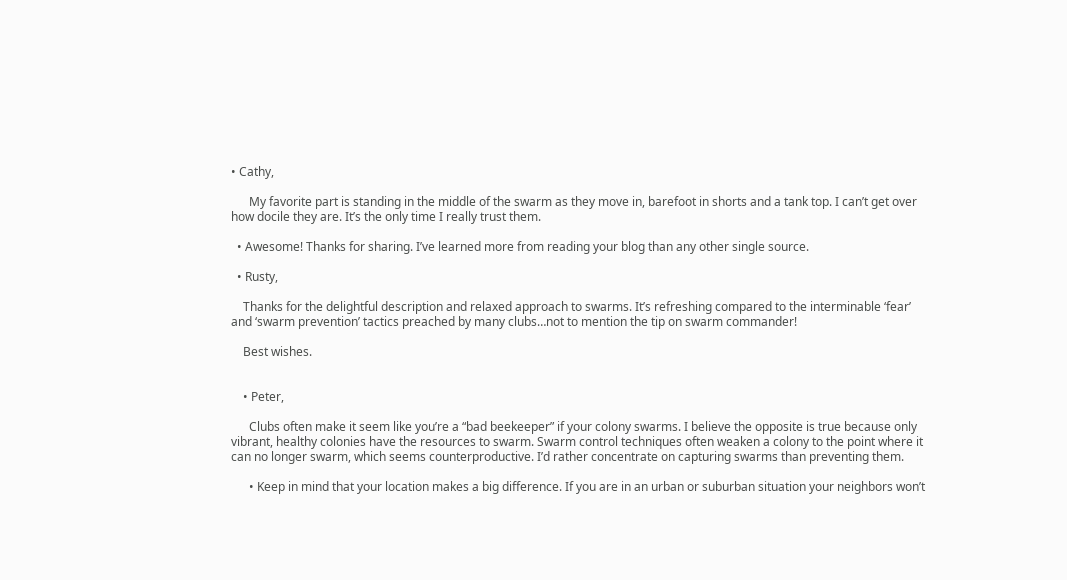• Cathy,

      My favorite part is standing in the middle of the swarm as they move in, barefoot in shorts and a tank top. I can’t get over how docile they are. It’s the only time I really trust them.

  • Awesome! Thanks for sharing. I’ve learned more from reading your blog than any other single source.

  • Rusty,

    Thanks for the delightful description and relaxed approach to swarms. It’s refreshing compared to the interminable ‘fear’ and ‘swarm prevention’ tactics preached by many clubs…not to mention the tip on swarm commander!

    Best wishes.


    • Peter,

      Clubs often make it seem like you’re a “bad beekeeper” if your colony swarms. I believe the opposite is true because only vibrant, healthy colonies have the resources to swarm. Swarm control techniques often weaken a colony to the point where it can no longer swarm, which seems counterproductive. I’d rather concentrate on capturing swarms than preventing them.

      • Keep in mind that your location makes a big difference. If you are in an urban or suburban situation your neighbors won’t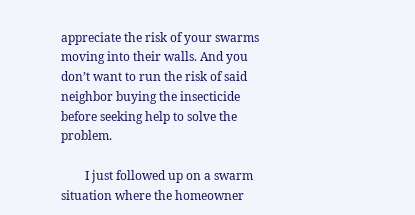appreciate the risk of your swarms moving into their walls. And you don’t want to run the risk of said neighbor buying the insecticide before seeking help to solve the problem.

        I just followed up on a swarm situation where the homeowner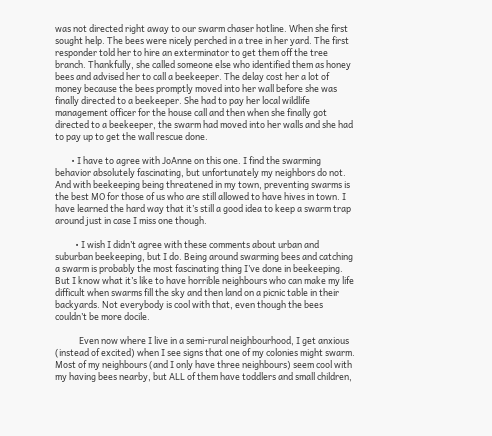was not directed right away to our swarm chaser hotline. When she first sought help. The bees were nicely perched in a tree in her yard. The first responder told her to hire an exterminator to get them off the tree branch. Thankfully, she called someone else who identified them as honey bees and advised her to call a beekeeper. The delay cost her a lot of money because the bees promptly moved into her wall before she was finally directed to a beekeeper. She had to pay her local wildlife management officer for the house call and then when she finally got directed to a beekeeper, the swarm had moved into her walls and she had to pay up to get the wall rescue done.

        • I have to agree with JoAnne on this one. I find the swarming behavior absolutely fascinating, but unfortunately my neighbors do not. And with beekeeping being threatened in my town, preventing swarms is the best MO for those of us who are still allowed to have hives in town. I have learned the hard way that it’s still a good idea to keep a swarm trap around just in case I miss one though.

          • I wish I didn’t agree with these comments about urban and suburban beekeeping, but I do. Being around swarming bees and catching a swarm is probably the most fascinating thing I’ve done in beekeeping. But I know what it’s like to have horrible neighbours who can make my life difficult when swarms fill the sky and then land on a picnic table in their backyards. Not everybody is cool with that, even though the bees couldn’t be more docile.

            Even now where I live in a semi-rural neighbourhood, I get anxious (instead of excited) when I see signs that one of my colonies might swarm. Most of my neighbours (and I only have three neighbours) seem cool with my having bees nearby, but ALL of them have toddlers and small children,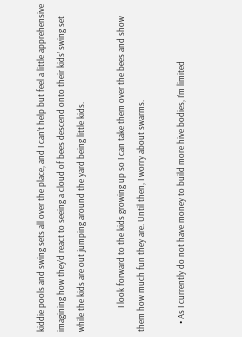kiddie pools and swing sets all over the place, and I can’t help but feel a little apprehensive imagining how they’d react to seeing a cloud of bees descend onto their kids’ swing set while the kids are out jumping around the yard being little kids.

            I look forward to the kids growing up so I can take them over the bees and show them how much fun they are. Until then, I worry about swarms.

    • As I currently do not have money to build more hive bodies, I’m limited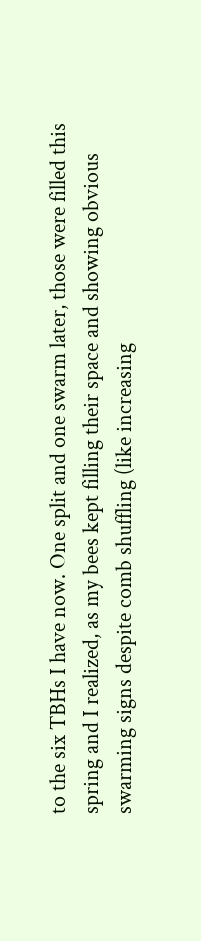to the six TBHs I have now. One split and one swarm later, those were filled this spring and I realized, as my bees kept filling their space and showing obvious swarming signs despite comb shuffling (like increasing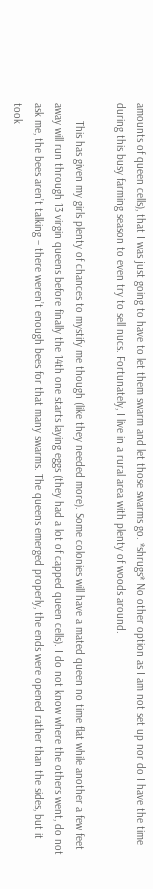amounts of queen cells), that I was just going to have to let them swarm and let those swarms go. *shrugs* No other option as I am not set up nor do I have the time during this busy farming season to even try to sell nucs. Fortunately, I live in a rural area with plenty of woods around.

      This has given my girls plenty of chances to mystify me though (like they needed more). Some colonies will have a mated queen no time flat while another a few feet away will run through 13 virgin queens before finally the 14th one starts laying eggs (they had a lot of capped queen cells). I do not know where the others went, do not ask me, the bees aren’t talking – there weren’t enough bees for that many swarms. The queens emerged properly, the ends were opened rather than the sides, but it took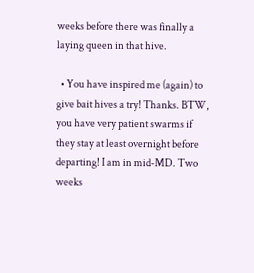weeks before there was finally a laying queen in that hive.

  • You have inspired me (again) to give bait hives a try! Thanks. BTW, you have very patient swarms if they stay at least overnight before departing! I am in mid-MD. Two weeks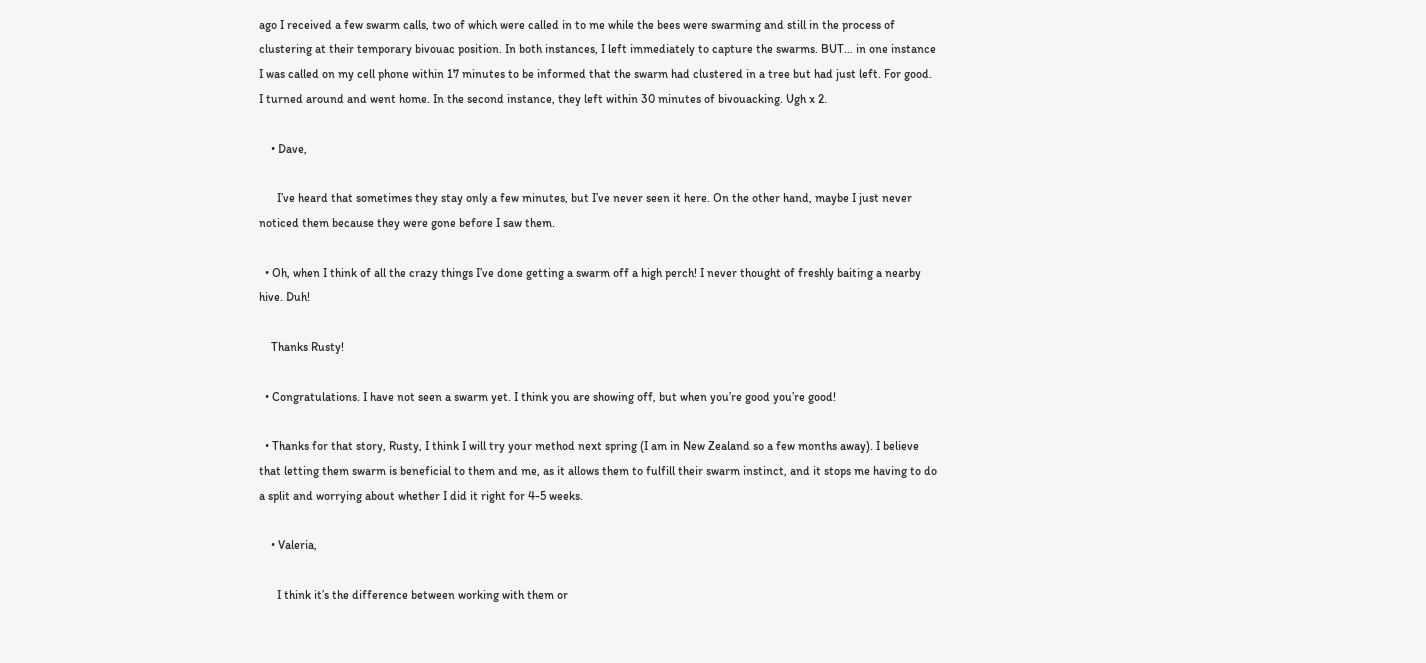ago I received a few swarm calls, two of which were called in to me while the bees were swarming and still in the process of clustering at their temporary bivouac position. In both instances, I left immediately to capture the swarms. BUT… in one instance I was called on my cell phone within 17 minutes to be informed that the swarm had clustered in a tree but had just left. For good. I turned around and went home. In the second instance, they left within 30 minutes of bivouacking. Ugh x 2.

    • Dave,

      I’ve heard that sometimes they stay only a few minutes, but I’ve never seen it here. On the other hand, maybe I just never noticed them because they were gone before I saw them.

  • Oh, when I think of all the crazy things I’ve done getting a swarm off a high perch! I never thought of freshly baiting a nearby hive. Duh!

    Thanks Rusty!

  • Congratulations. I have not seen a swarm yet. I think you are showing off, but when you’re good you’re good!

  • Thanks for that story, Rusty, I think I will try your method next spring (I am in New Zealand so a few months away). I believe that letting them swarm is beneficial to them and me, as it allows them to fulfill their swarm instinct, and it stops me having to do a split and worrying about whether I did it right for 4-5 weeks.

    • Valeria,

      I think it’s the difference between working with them or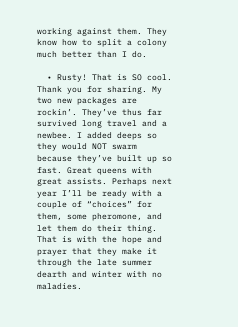working against them. They know how to split a colony much better than I do.

  • Rusty! That is SO cool. Thank you for sharing. My two new packages are rockin’. They’ve thus far survived long travel and a newbee. I added deeps so they would NOT swarm because they’ve built up so fast. Great queens with great assists. Perhaps next year I’ll be ready with a couple of “choices” for them, some pheromone, and let them do their thing. That is with the hope and prayer that they make it through the late summer dearth and winter with no maladies.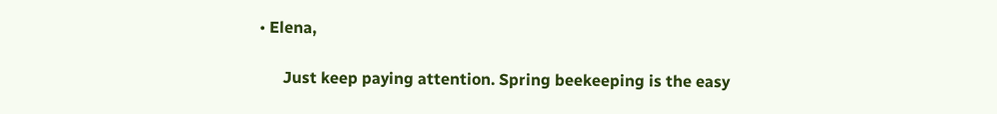• Elena,

      Just keep paying attention. Spring beekeeping is the easy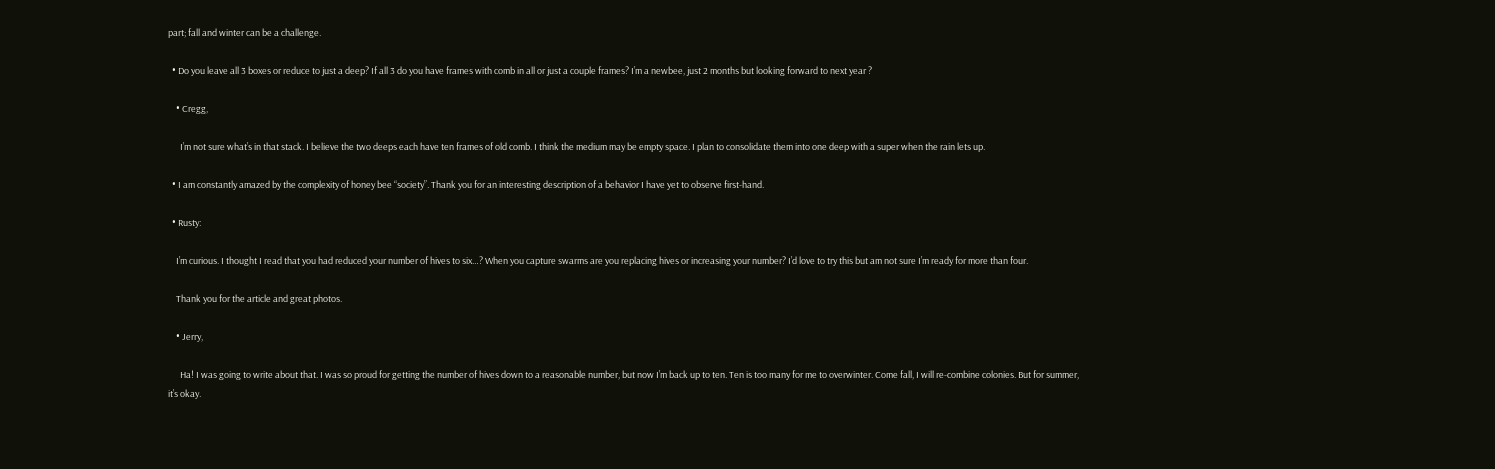part; fall and winter can be a challenge.

  • Do you leave all 3 boxes or reduce to just a deep? If all 3 do you have frames with comb in all or just a couple frames? I’m a newbee, just 2 months but looking forward to next year ?

    • Cregg,

      I’m not sure what’s in that stack. I believe the two deeps each have ten frames of old comb. I think the medium may be empty space. I plan to consolidate them into one deep with a super when the rain lets up.

  • I am constantly amazed by the complexity of honey bee “society”. Thank you for an interesting description of a behavior I have yet to observe first-hand.

  • Rusty:

    I’m curious. I thought I read that you had reduced your number of hives to six…? When you capture swarms are you replacing hives or increasing your number? I’d love to try this but am not sure I’m ready for more than four.

    Thank you for the article and great photos.

    • Jerry,

      Ha! I was going to write about that. I was so proud for getting the number of hives down to a reasonable number, but now I’m back up to ten. Ten is too many for me to overwinter. Come fall, I will re-combine colonies. But for summer, it’s okay.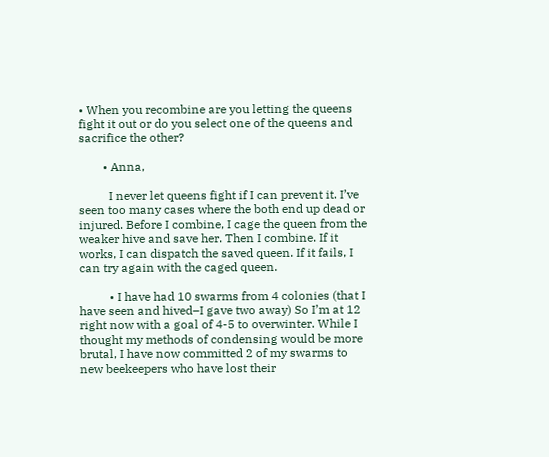• When you recombine are you letting the queens fight it out or do you select one of the queens and sacrifice the other?

        • Anna,

          I never let queens fight if I can prevent it. I’ve seen too many cases where the both end up dead or injured. Before I combine, I cage the queen from the weaker hive and save her. Then I combine. If it works, I can dispatch the saved queen. If it fails, I can try again with the caged queen.

          • I have had 10 swarms from 4 colonies (that I have seen and hived–I gave two away) So I’m at 12 right now with a goal of 4-5 to overwinter. While I thought my methods of condensing would be more brutal, I have now committed 2 of my swarms to new beekeepers who have lost their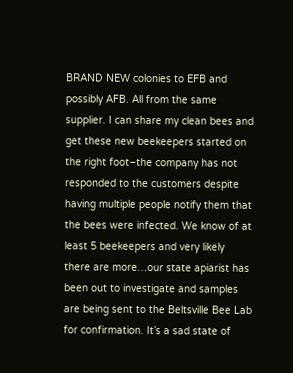BRAND NEW colonies to EFB and possibly AFB. All from the same supplier. I can share my clean bees and get these new beekeepers started on the right foot–the company has not responded to the customers despite having multiple people notify them that the bees were infected. We know of at least 5 beekeepers and very likely there are more…our state apiarist has been out to investigate and samples are being sent to the Beltsville Bee Lab for confirmation. It’s a sad state of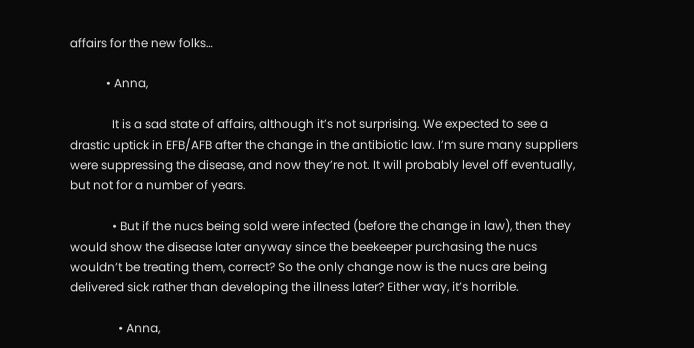affairs for the new folks…

            • Anna,

              It is a sad state of affairs, although it’s not surprising. We expected to see a drastic uptick in EFB/AFB after the change in the antibiotic law. I’m sure many suppliers were suppressing the disease, and now they’re not. It will probably level off eventually, but not for a number of years.

              • But if the nucs being sold were infected (before the change in law), then they would show the disease later anyway since the beekeeper purchasing the nucs wouldn’t be treating them, correct? So the only change now is the nucs are being delivered sick rather than developing the illness later? Either way, it’s horrible.

                • Anna,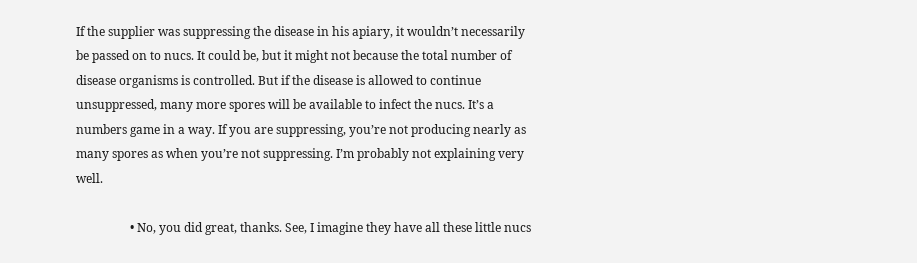If the supplier was suppressing the disease in his apiary, it wouldn’t necessarily be passed on to nucs. It could be, but it might not because the total number of disease organisms is controlled. But if the disease is allowed to continue unsuppressed, many more spores will be available to infect the nucs. It’s a numbers game in a way. If you are suppressing, you’re not producing nearly as many spores as when you’re not suppressing. I’m probably not explaining very well.

                  • No, you did great, thanks. See, I imagine they have all these little nucs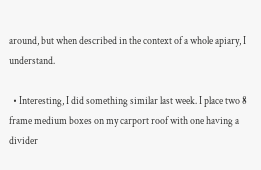around, but when described in the context of a whole apiary, I understand.

  • Interesting, I did something similar last week. I place two 8 frame medium boxes on my carport roof with one having a divider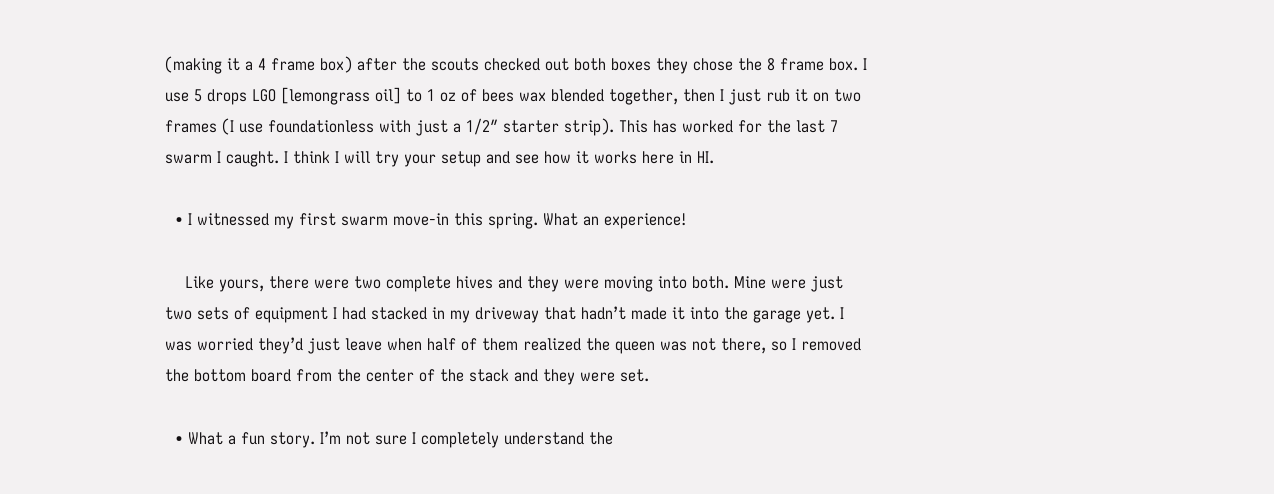(making it a 4 frame box) after the scouts checked out both boxes they chose the 8 frame box. I use 5 drops LGO [lemongrass oil] to 1 oz of bees wax blended together, then I just rub it on two frames (I use foundationless with just a 1/2″ starter strip). This has worked for the last 7 swarm I caught. I think I will try your setup and see how it works here in HI.

  • I witnessed my first swarm move-in this spring. What an experience!

    Like yours, there were two complete hives and they were moving into both. Mine were just two sets of equipment I had stacked in my driveway that hadn’t made it into the garage yet. I was worried they’d just leave when half of them realized the queen was not there, so I removed the bottom board from the center of the stack and they were set.

  • What a fun story. I’m not sure I completely understand the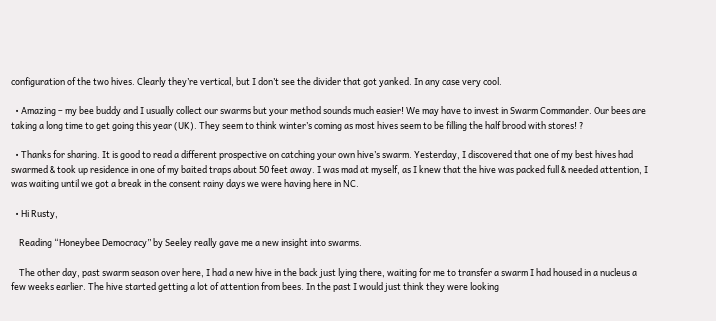configuration of the two hives. Clearly they’re vertical, but I don’t see the divider that got yanked. In any case very cool.

  • Amazing – my bee buddy and I usually collect our swarms but your method sounds much easier! We may have to invest in Swarm Commander. Our bees are taking a long time to get going this year (UK). They seem to think winter’s coming as most hives seem to be filling the half brood with stores! ?

  • Thanks for sharing. It is good to read a different prospective on catching your own hive’s swarm. Yesterday, I discovered that one of my best hives had swarmed & took up residence in one of my baited traps about 50 feet away. I was mad at myself, as I knew that the hive was packed full & needed attention, I was waiting until we got a break in the consent rainy days we were having here in NC.

  • Hi Rusty,

    Reading “Honeybee Democracy” by Seeley really gave me a new insight into swarms.

    The other day, past swarm season over here, I had a new hive in the back just lying there, waiting for me to transfer a swarm I had housed in a nucleus a few weeks earlier. The hive started getting a lot of attention from bees. In the past I would just think they were looking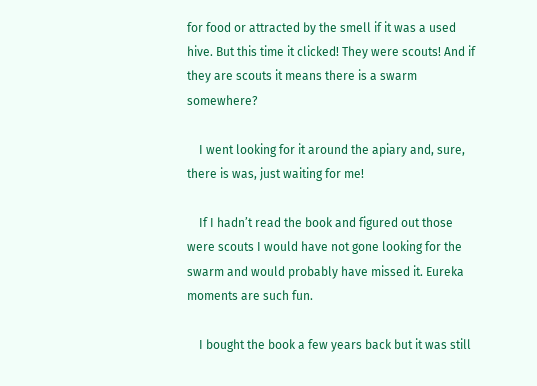for food or attracted by the smell if it was a used hive. But this time it clicked! They were scouts! And if they are scouts it means there is a swarm somewhere?

    I went looking for it around the apiary and, sure, there is was, just waiting for me!

    If I hadn’t read the book and figured out those were scouts I would have not gone looking for the swarm and would probably have missed it. Eureka moments are such fun.

    I bought the book a few years back but it was still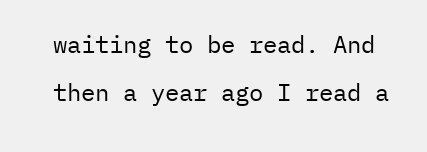waiting to be read. And then a year ago I read a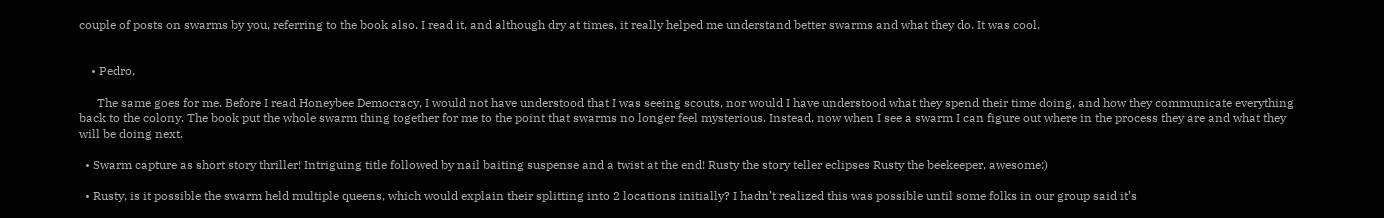couple of posts on swarms by you, referring to the book also. I read it, and although dry at times, it really helped me understand better swarms and what they do. It was cool.


    • Pedro,

      The same goes for me. Before I read Honeybee Democracy, I would not have understood that I was seeing scouts, nor would I have understood what they spend their time doing, and how they communicate everything back to the colony. The book put the whole swarm thing together for me to the point that swarms no longer feel mysterious. Instead, now when I see a swarm I can figure out where in the process they are and what they will be doing next.

  • Swarm capture as short story thriller! Intriguing title followed by nail baiting suspense and a twist at the end! Rusty the story teller eclipses Rusty the beekeeper, awesome:)

  • Rusty, is it possible the swarm held multiple queens, which would explain their splitting into 2 locations initially? I hadn’t realized this was possible until some folks in our group said it’s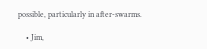possible, particularly in after-swarms.

    • Jim,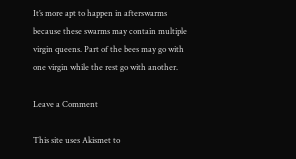It’s more apt to happen in afterswarms because these swarms may contain multiple virgin queens. Part of the bees may go with one virgin while the rest go with another.

Leave a Comment

This site uses Akismet to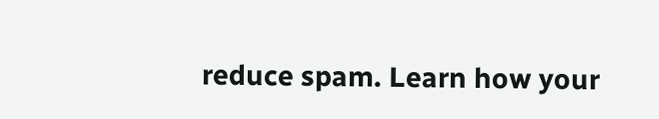reduce spam. Learn how your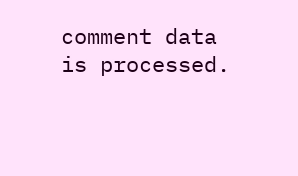comment data is processed.